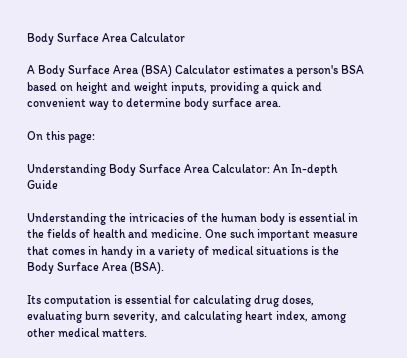Body Surface Area Calculator

A Body Surface Area (BSA) Calculator estimates a person's BSA based on height and weight inputs, providing a quick and convenient way to determine body surface area.

On this page:

Understanding Body Surface Area Calculator: An In-depth Guide

Understanding the intricacies of the human body is essential in the fields of health and medicine. One such important measure that comes in handy in a variety of medical situations is the Body Surface Area (BSA).

Its computation is essential for calculating drug doses, evaluating burn severity, and calculating heart index, among other medical matters.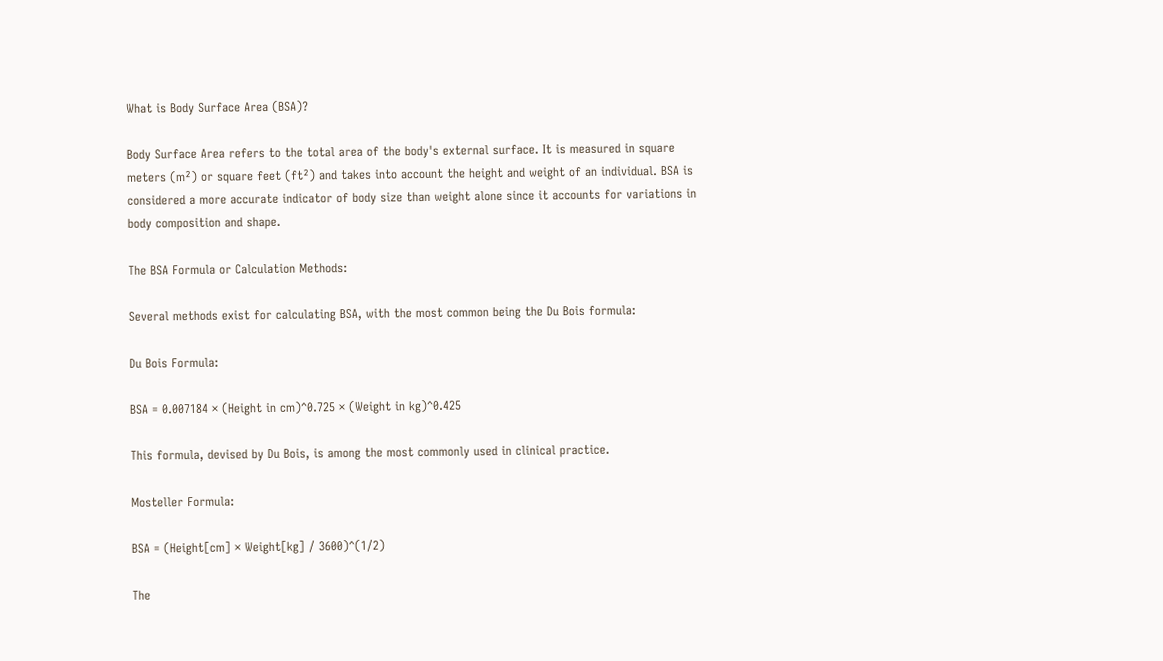What is Body Surface Area (BSA)?

Body Surface Area refers to the total area of the body's external surface. It is measured in square meters (m²) or square feet (ft²) and takes into account the height and weight of an individual. BSA is considered a more accurate indicator of body size than weight alone since it accounts for variations in body composition and shape.

The BSA Formula or Calculation Methods:

Several methods exist for calculating BSA, with the most common being the Du Bois formula:

Du Bois Formula:

BSA = 0.007184 × (Height in cm)^0.725 × (Weight in kg)^0.425

This formula, devised by Du Bois, is among the most commonly used in clinical practice.

Mosteller Formula:

BSA = (Height[cm] × Weight[kg] / 3600)^(1/2)

The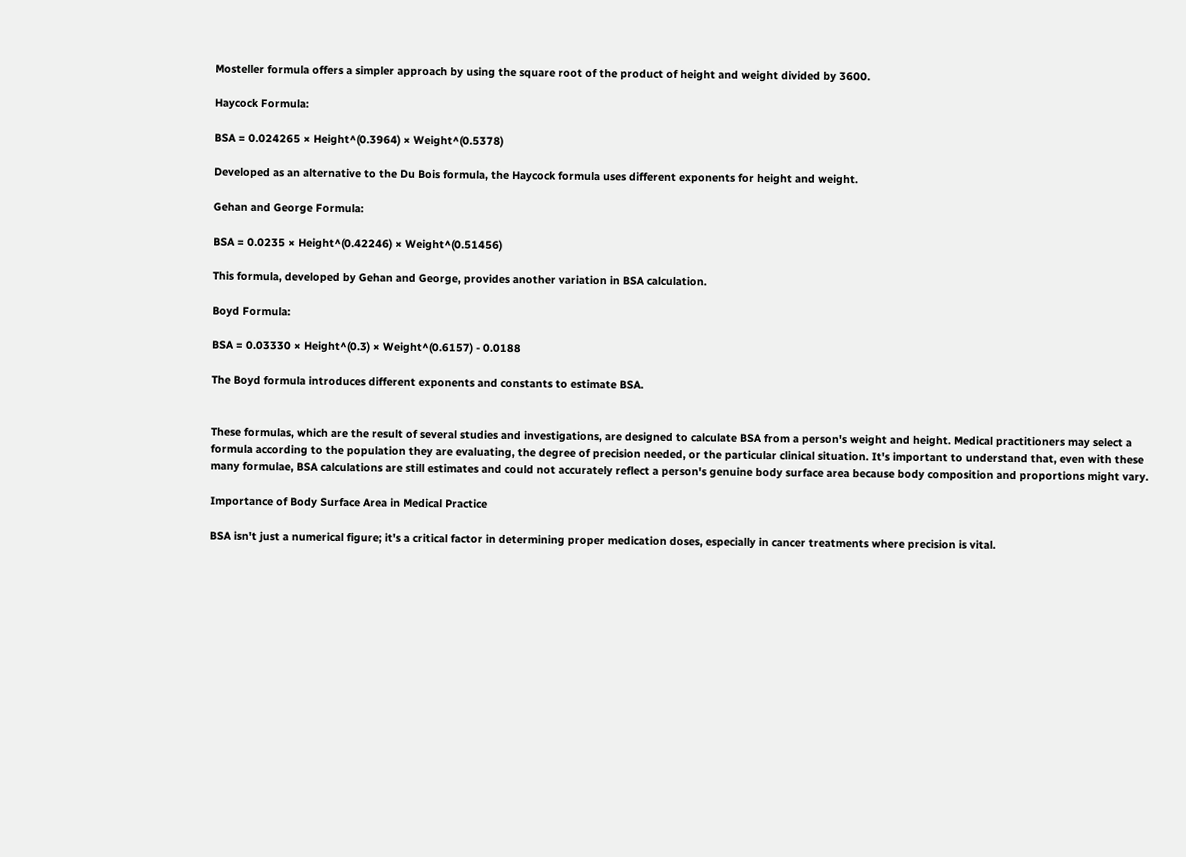Mosteller formula offers a simpler approach by using the square root of the product of height and weight divided by 3600.

Haycock Formula:

BSA = 0.024265 × Height^(0.3964) × Weight^(0.5378)

Developed as an alternative to the Du Bois formula, the Haycock formula uses different exponents for height and weight.

Gehan and George Formula:

BSA = 0.0235 × Height^(0.42246) × Weight^(0.51456)

This formula, developed by Gehan and George, provides another variation in BSA calculation.

Boyd Formula:

BSA = 0.03330 × Height^(0.3) × Weight^(0.6157) - 0.0188

The Boyd formula introduces different exponents and constants to estimate BSA.


These formulas, which are the result of several studies and investigations, are designed to calculate BSA from a person's weight and height. Medical practitioners may select a formula according to the population they are evaluating, the degree of precision needed, or the particular clinical situation. It's important to understand that, even with these many formulae, BSA calculations are still estimates and could not accurately reflect a person's genuine body surface area because body composition and proportions might vary.

Importance of Body Surface Area in Medical Practice

BSA isn't just a numerical figure; it's a critical factor in determining proper medication doses, especially in cancer treatments where precision is vital.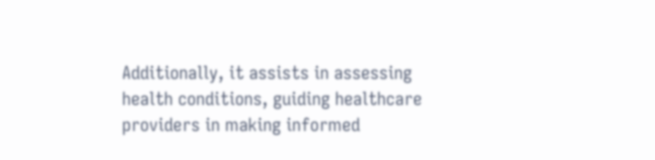Additionally, it assists in assessing health conditions, guiding healthcare providers in making informed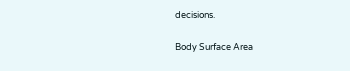decisions.

Body Surface Area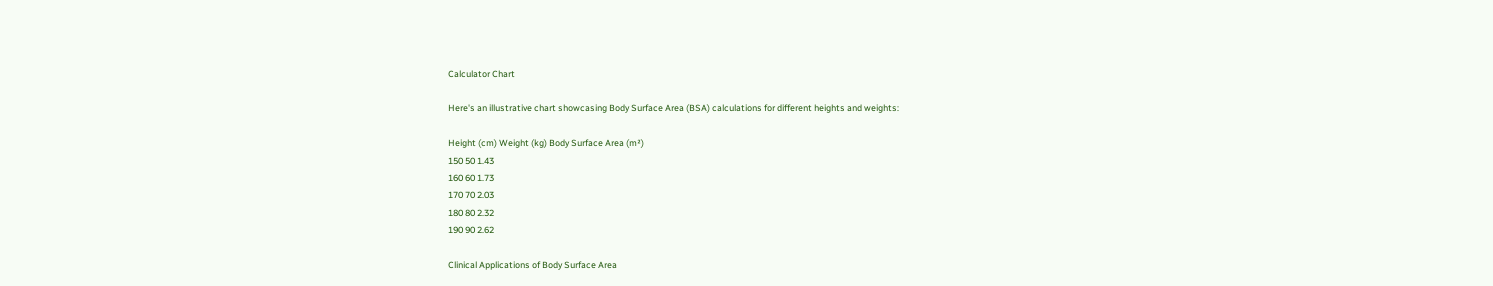Calculator Chart

Here's an illustrative chart showcasing Body Surface Area (BSA) calculations for different heights and weights:

Height (cm) Weight (kg) Body Surface Area (m²)
150 50 1.43
160 60 1.73
170 70 2.03
180 80 2.32
190 90 2.62

Clinical Applications of Body Surface Area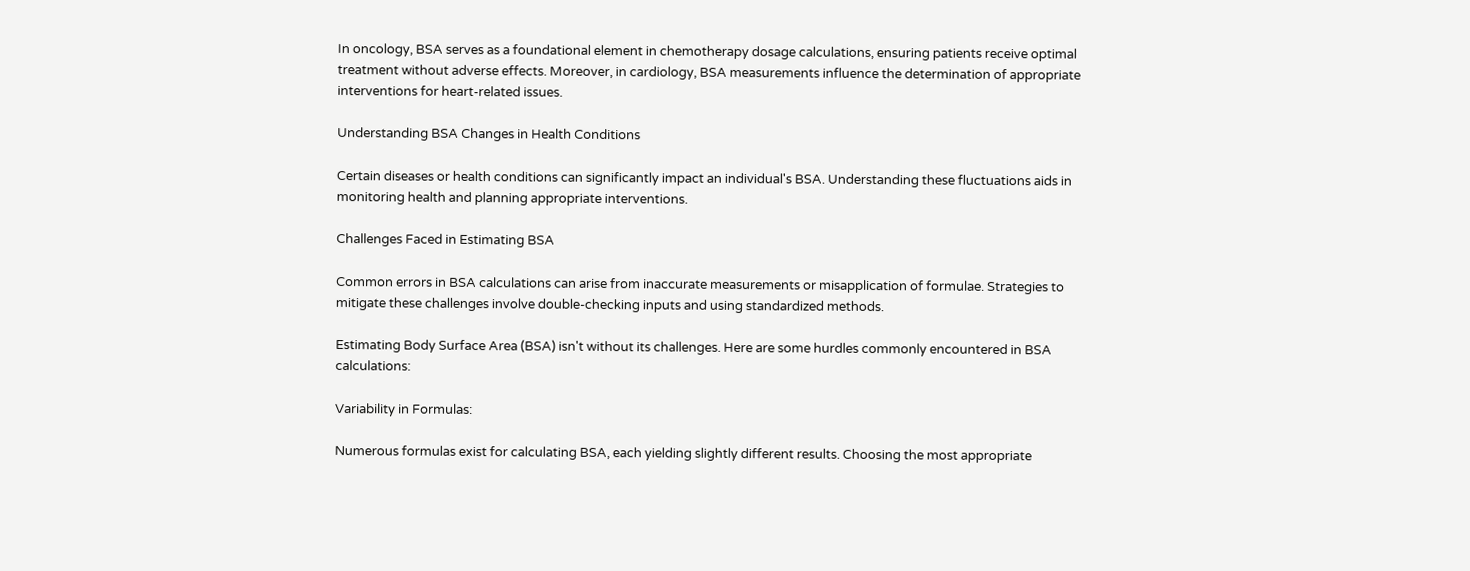In oncology, BSA serves as a foundational element in chemotherapy dosage calculations, ensuring patients receive optimal treatment without adverse effects. Moreover, in cardiology, BSA measurements influence the determination of appropriate interventions for heart-related issues.

Understanding BSA Changes in Health Conditions

Certain diseases or health conditions can significantly impact an individual's BSA. Understanding these fluctuations aids in monitoring health and planning appropriate interventions.

Challenges Faced in Estimating BSA

Common errors in BSA calculations can arise from inaccurate measurements or misapplication of formulae. Strategies to mitigate these challenges involve double-checking inputs and using standardized methods.

Estimating Body Surface Area (BSA) isn't without its challenges. Here are some hurdles commonly encountered in BSA calculations:

Variability in Formulas:

Numerous formulas exist for calculating BSA, each yielding slightly different results. Choosing the most appropriate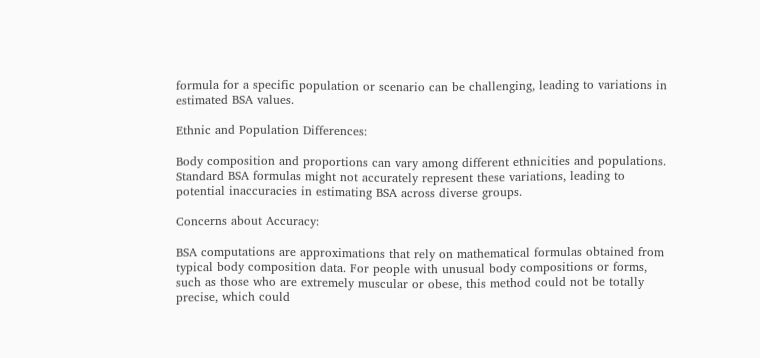formula for a specific population or scenario can be challenging, leading to variations in estimated BSA values.

Ethnic and Population Differences:

Body composition and proportions can vary among different ethnicities and populations. Standard BSA formulas might not accurately represent these variations, leading to potential inaccuracies in estimating BSA across diverse groups.

Concerns about Accuracy:

BSA computations are approximations that rely on mathematical formulas obtained from typical body composition data. For people with unusual body compositions or forms, such as those who are extremely muscular or obese, this method could not be totally precise, which could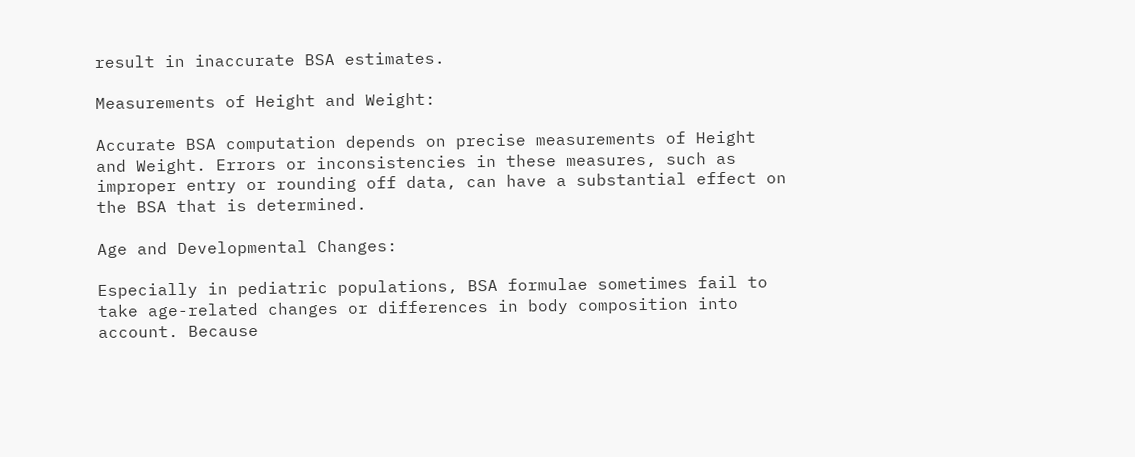result in inaccurate BSA estimates.

Measurements of Height and Weight:

Accurate BSA computation depends on precise measurements of Height and Weight. Errors or inconsistencies in these measures, such as improper entry or rounding off data, can have a substantial effect on the BSA that is determined.

Age and Developmental Changes:

Especially in pediatric populations, BSA formulae sometimes fail to take age-related changes or differences in body composition into account. Because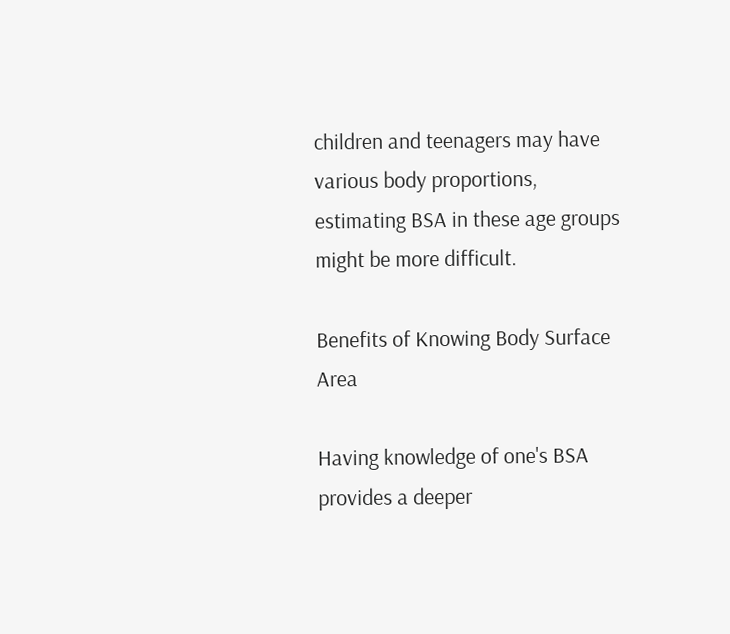children and teenagers may have various body proportions, estimating BSA in these age groups might be more difficult.

Benefits of Knowing Body Surface Area

Having knowledge of one's BSA provides a deeper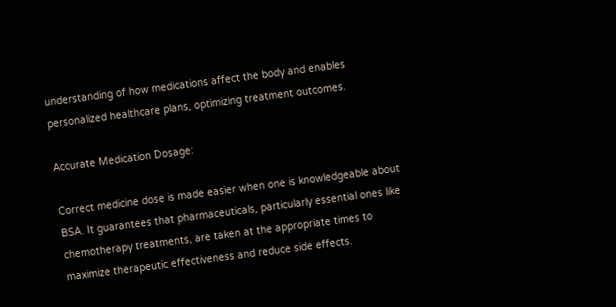understanding of how medications affect the body and enables personalized healthcare plans, optimizing treatment outcomes.

Accurate Medication Dosage:

Correct medicine dose is made easier when one is knowledgeable about BSA. It guarantees that pharmaceuticals, particularly essential ones like chemotherapy treatments, are taken at the appropriate times to maximize therapeutic effectiveness and reduce side effects.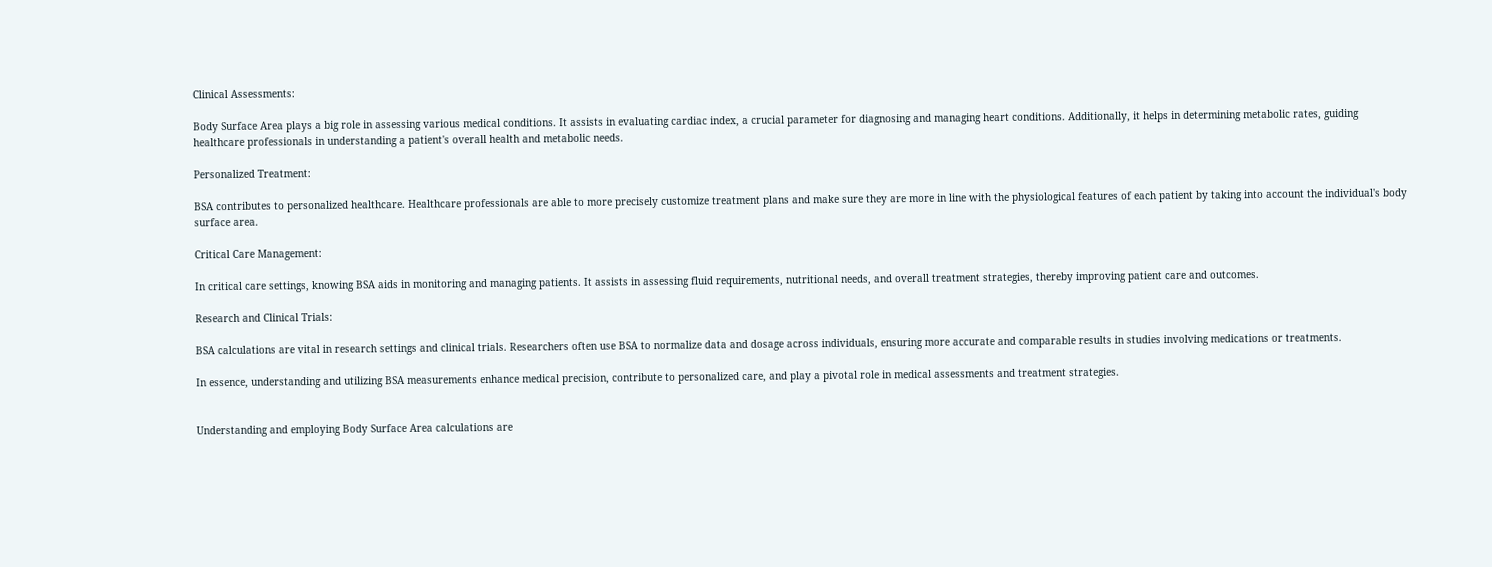Clinical Assessments:

Body Surface Area plays a big role in assessing various medical conditions. It assists in evaluating cardiac index, a crucial parameter for diagnosing and managing heart conditions. Additionally, it helps in determining metabolic rates, guiding healthcare professionals in understanding a patient's overall health and metabolic needs.

Personalized Treatment:

BSA contributes to personalized healthcare. Healthcare professionals are able to more precisely customize treatment plans and make sure they are more in line with the physiological features of each patient by taking into account the individual's body surface area.

Critical Care Management:

In critical care settings, knowing BSA aids in monitoring and managing patients. It assists in assessing fluid requirements, nutritional needs, and overall treatment strategies, thereby improving patient care and outcomes.

Research and Clinical Trials:

BSA calculations are vital in research settings and clinical trials. Researchers often use BSA to normalize data and dosage across individuals, ensuring more accurate and comparable results in studies involving medications or treatments.

In essence, understanding and utilizing BSA measurements enhance medical precision, contribute to personalized care, and play a pivotal role in medical assessments and treatment strategies.


Understanding and employing Body Surface Area calculations are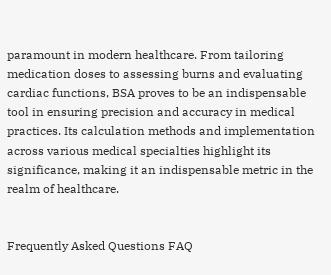paramount in modern healthcare. From tailoring medication doses to assessing burns and evaluating cardiac functions, BSA proves to be an indispensable tool in ensuring precision and accuracy in medical practices. Its calculation methods and implementation across various medical specialties highlight its significance, making it an indispensable metric in the realm of healthcare.


Frequently Asked Questions FAQ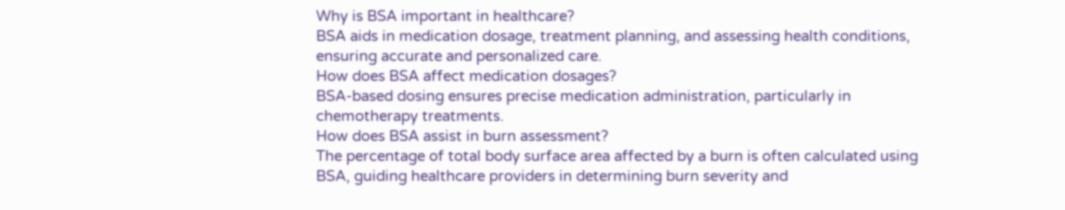Why is BSA important in healthcare?
BSA aids in medication dosage, treatment planning, and assessing health conditions, ensuring accurate and personalized care.
How does BSA affect medication dosages?
BSA-based dosing ensures precise medication administration, particularly in chemotherapy treatments.
How does BSA assist in burn assessment?
The percentage of total body surface area affected by a burn is often calculated using BSA, guiding healthcare providers in determining burn severity and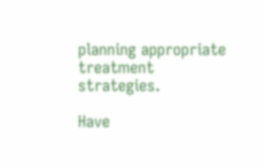planning appropriate treatment strategies.

Have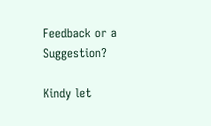Feedback or a Suggestion?

Kindy let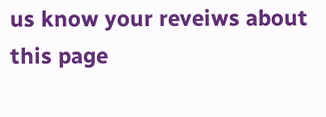us know your reveiws about this page